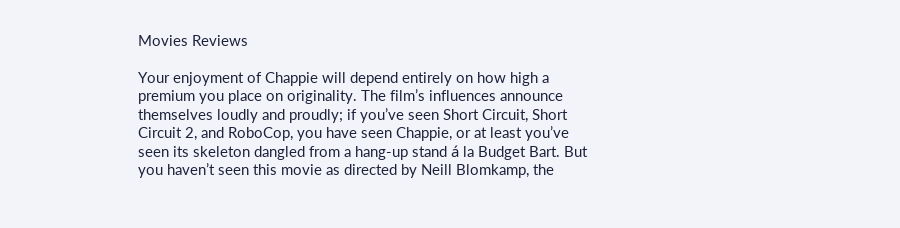Movies Reviews

Your enjoyment of Chappie will depend entirely on how high a premium you place on originality. The film’s influences announce themselves loudly and proudly; if you’ve seen Short Circuit, Short Circuit 2, and RoboCop, you have seen Chappie, or at least you’ve seen its skeleton dangled from a hang-up stand á la Budget Bart. But you haven’t seen this movie as directed by Neill Blomkamp, the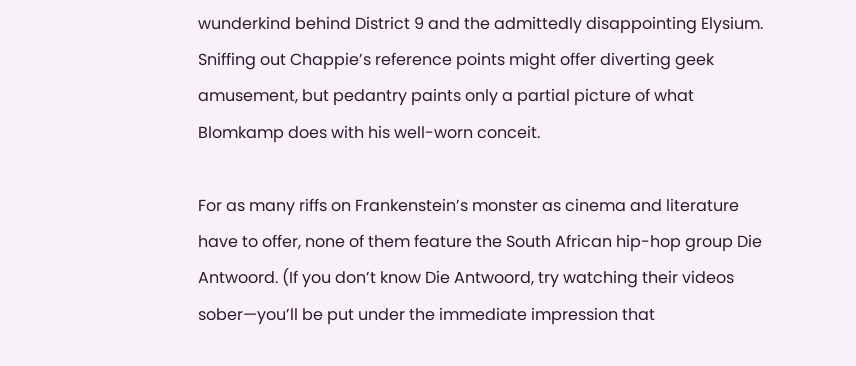wunderkind behind District 9 and the admittedly disappointing Elysium. Sniffing out Chappie’s reference points might offer diverting geek amusement, but pedantry paints only a partial picture of what Blomkamp does with his well-worn conceit.

For as many riffs on Frankenstein’s monster as cinema and literature have to offer, none of them feature the South African hip-hop group Die Antwoord. (If you don’t know Die Antwoord, try watching their videos sober—you’ll be put under the immediate impression that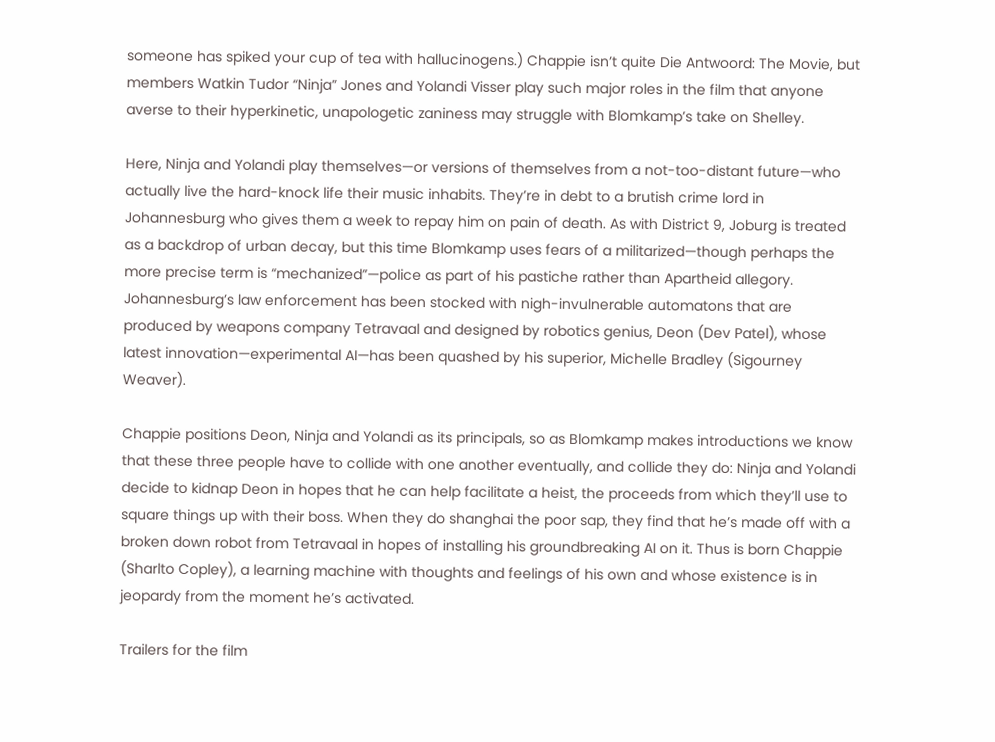someone has spiked your cup of tea with hallucinogens.) Chappie isn’t quite Die Antwoord: The Movie, but members Watkin Tudor “Ninja” Jones and Yolandi Visser play such major roles in the film that anyone averse to their hyperkinetic, unapologetic zaniness may struggle with Blomkamp’s take on Shelley.

Here, Ninja and Yolandi play themselves—or versions of themselves from a not-too-distant future—who actually live the hard-knock life their music inhabits. They’re in debt to a brutish crime lord in Johannesburg who gives them a week to repay him on pain of death. As with District 9, Joburg is treated as a backdrop of urban decay, but this time Blomkamp uses fears of a militarized—though perhaps the more precise term is “mechanized”—police as part of his pastiche rather than Apartheid allegory. Johannesburg’s law enforcement has been stocked with nigh-invulnerable automatons that are produced by weapons company Tetravaal and designed by robotics genius, Deon (Dev Patel), whose latest innovation—experimental AI—has been quashed by his superior, Michelle Bradley (Sigourney Weaver).

Chappie positions Deon, Ninja and Yolandi as its principals, so as Blomkamp makes introductions we know that these three people have to collide with one another eventually, and collide they do: Ninja and Yolandi decide to kidnap Deon in hopes that he can help facilitate a heist, the proceeds from which they’ll use to square things up with their boss. When they do shanghai the poor sap, they find that he’s made off with a broken down robot from Tetravaal in hopes of installing his groundbreaking AI on it. Thus is born Chappie (Sharlto Copley), a learning machine with thoughts and feelings of his own and whose existence is in jeopardy from the moment he’s activated.

Trailers for the film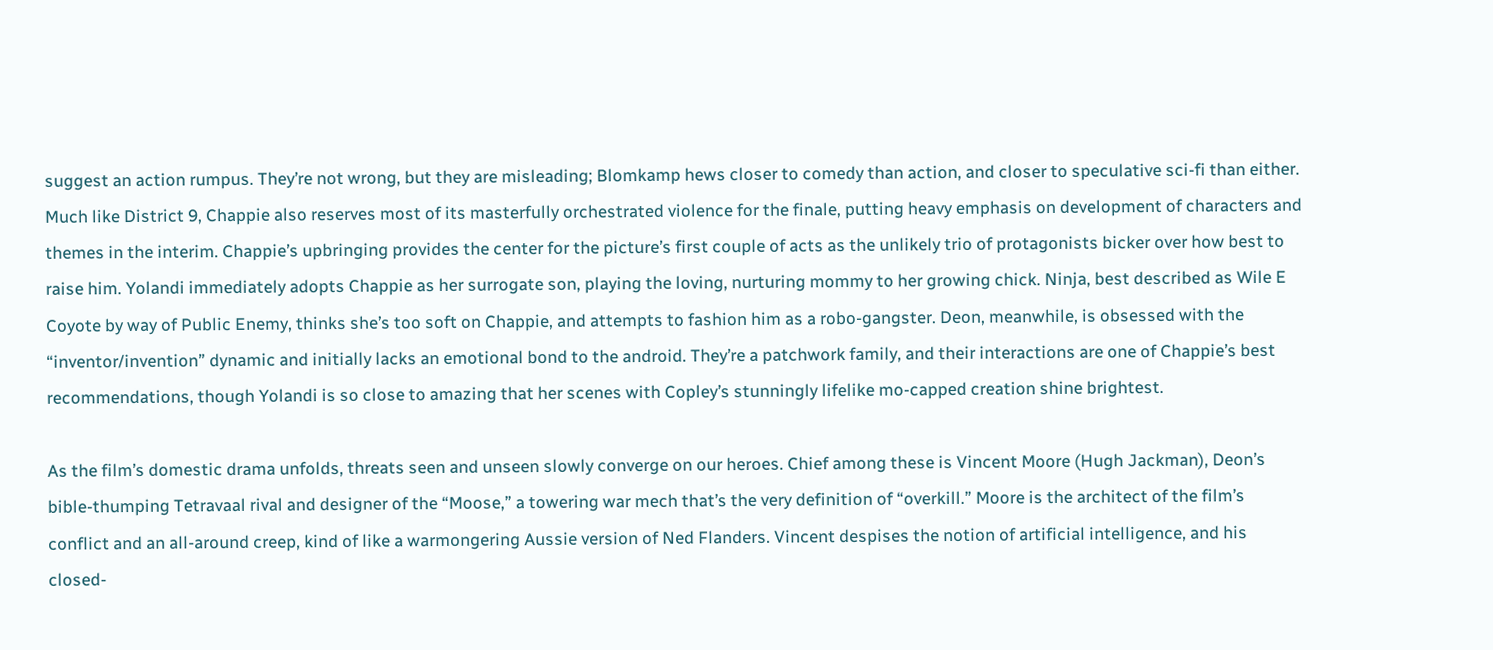suggest an action rumpus. They’re not wrong, but they are misleading; Blomkamp hews closer to comedy than action, and closer to speculative sci-fi than either. Much like District 9, Chappie also reserves most of its masterfully orchestrated violence for the finale, putting heavy emphasis on development of characters and themes in the interim. Chappie’s upbringing provides the center for the picture’s first couple of acts as the unlikely trio of protagonists bicker over how best to raise him. Yolandi immediately adopts Chappie as her surrogate son, playing the loving, nurturing mommy to her growing chick. Ninja, best described as Wile E Coyote by way of Public Enemy, thinks she’s too soft on Chappie, and attempts to fashion him as a robo-gangster. Deon, meanwhile, is obsessed with the “inventor/invention” dynamic and initially lacks an emotional bond to the android. They’re a patchwork family, and their interactions are one of Chappie’s best recommendations, though Yolandi is so close to amazing that her scenes with Copley’s stunningly lifelike mo-capped creation shine brightest.

As the film’s domestic drama unfolds, threats seen and unseen slowly converge on our heroes. Chief among these is Vincent Moore (Hugh Jackman), Deon’s bible-thumping Tetravaal rival and designer of the “Moose,” a towering war mech that’s the very definition of “overkill.” Moore is the architect of the film’s conflict and an all-around creep, kind of like a warmongering Aussie version of Ned Flanders. Vincent despises the notion of artificial intelligence, and his closed-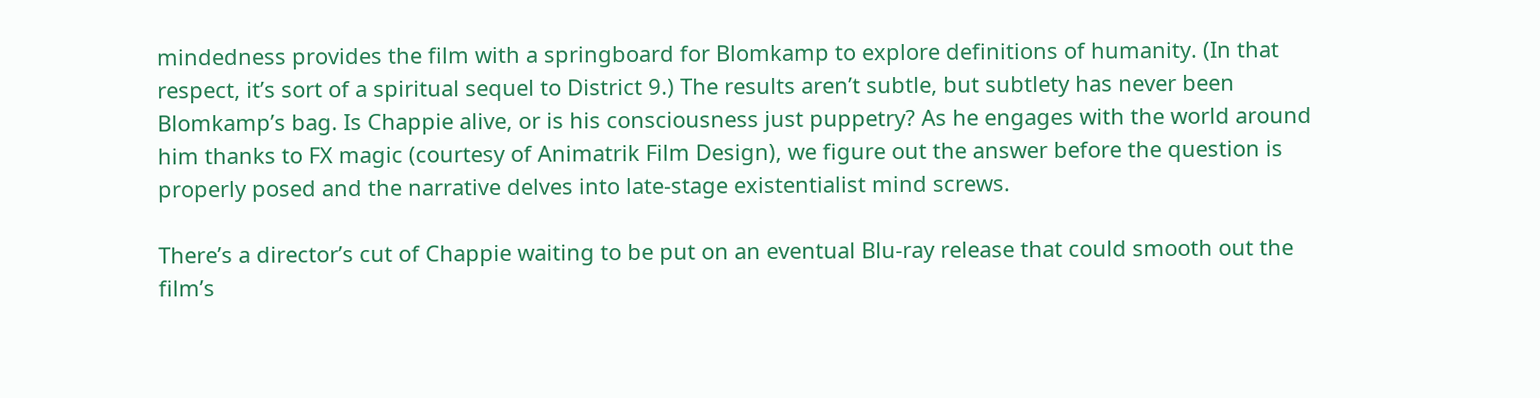mindedness provides the film with a springboard for Blomkamp to explore definitions of humanity. (In that respect, it’s sort of a spiritual sequel to District 9.) The results aren’t subtle, but subtlety has never been Blomkamp’s bag. Is Chappie alive, or is his consciousness just puppetry? As he engages with the world around him thanks to FX magic (courtesy of Animatrik Film Design), we figure out the answer before the question is properly posed and the narrative delves into late-stage existentialist mind screws.

There’s a director’s cut of Chappie waiting to be put on an eventual Blu-ray release that could smooth out the film’s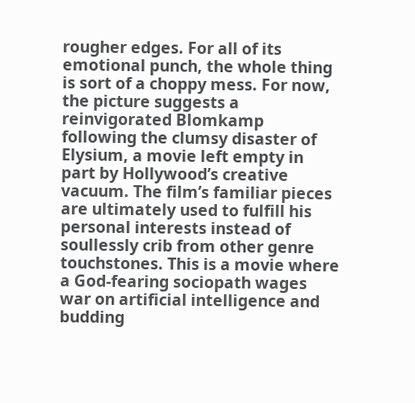rougher edges. For all of its emotional punch, the whole thing is sort of a choppy mess. For now, the picture suggests a reinvigorated Blomkamp following the clumsy disaster of Elysium, a movie left empty in part by Hollywood’s creative vacuum. The film’s familiar pieces are ultimately used to fulfill his personal interests instead of soullessly crib from other genre touchstones. This is a movie where a God-fearing sociopath wages war on artificial intelligence and budding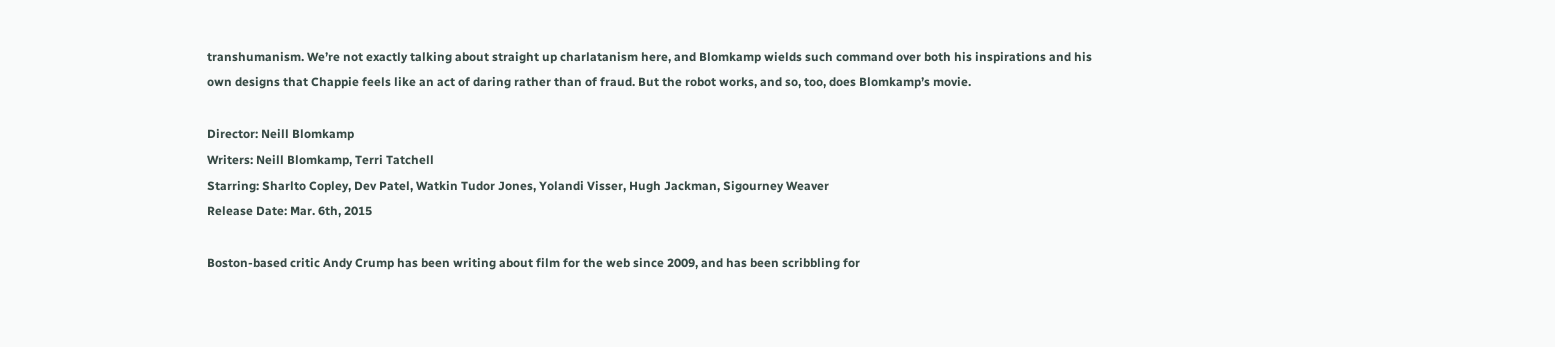transhumanism. We’re not exactly talking about straight up charlatanism here, and Blomkamp wields such command over both his inspirations and his own designs that Chappie feels like an act of daring rather than of fraud. But the robot works, and so, too, does Blomkamp’s movie.

Director: Neill Blomkamp
Writers: Neill Blomkamp, Terri Tatchell
Starring: Sharlto Copley, Dev Patel, Watkin Tudor Jones, Yolandi Visser, Hugh Jackman, Sigourney Weaver
Release Date: Mar. 6th, 2015

Boston-based critic Andy Crump has been writing about film for the web since 2009, and has been scribbling for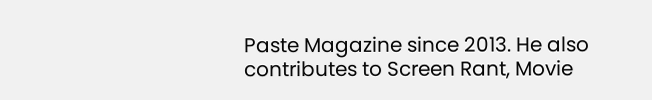Paste Magazine since 2013. He also contributes to Screen Rant, Movie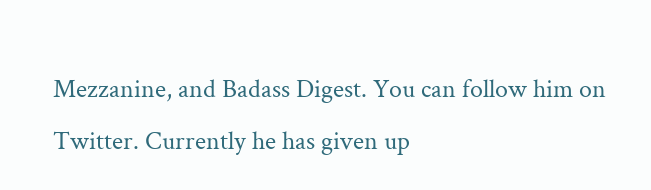Mezzanine, and Badass Digest. You can follow him on Twitter. Currently he has given up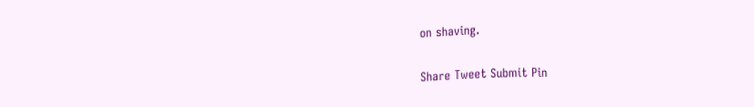on shaving.

Share Tweet Submit Pin